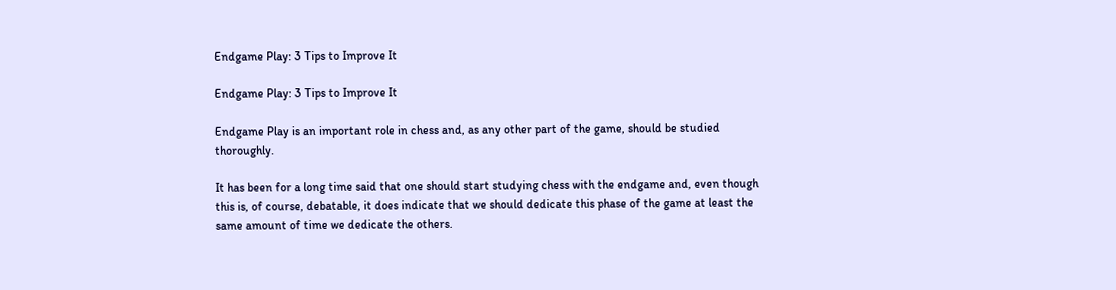Endgame Play: 3 Tips to Improve It

Endgame Play: 3 Tips to Improve It

Endgame Play is an important role in chess and, as any other part of the game, should be studied thoroughly.

It has been for a long time said that one should start studying chess with the endgame and, even though this is, of course, debatable, it does indicate that we should dedicate this phase of the game at least the same amount of time we dedicate the others.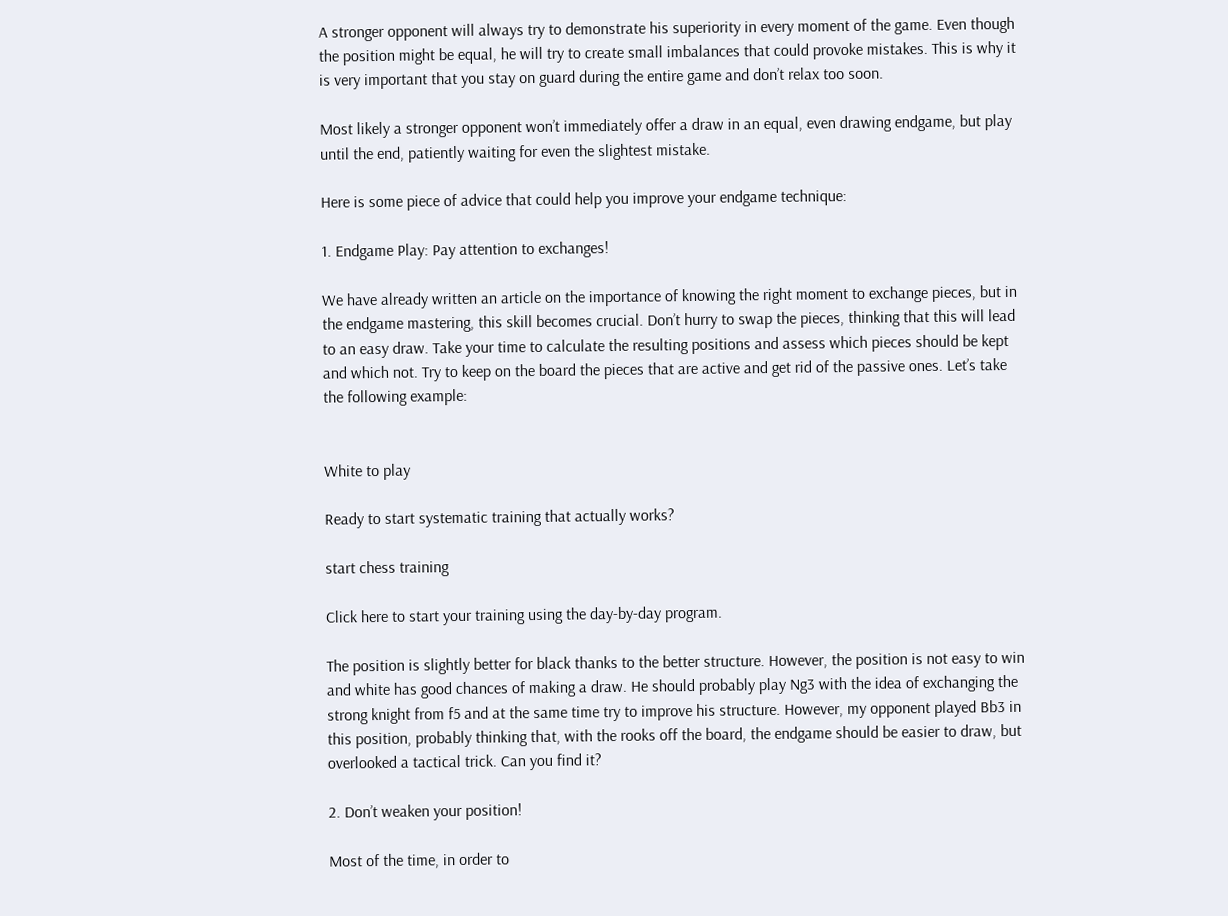A stronger opponent will always try to demonstrate his superiority in every moment of the game. Even though the position might be equal, he will try to create small imbalances that could provoke mistakes. This is why it is very important that you stay on guard during the entire game and don’t relax too soon.

Most likely a stronger opponent won’t immediately offer a draw in an equal, even drawing endgame, but play until the end, patiently waiting for even the slightest mistake.

Here is some piece of advice that could help you improve your endgame technique:

1. Endgame Play: Pay attention to exchanges!

We have already written an article on the importance of knowing the right moment to exchange pieces, but in the endgame mastering, this skill becomes crucial. Don’t hurry to swap the pieces, thinking that this will lead to an easy draw. Take your time to calculate the resulting positions and assess which pieces should be kept and which not. Try to keep on the board the pieces that are active and get rid of the passive ones. Let’s take the following example:


White to play

Ready to start systematic training that actually works?

start chess training

Click here to start your training using the day-by-day program.

The position is slightly better for black thanks to the better structure. However, the position is not easy to win and white has good chances of making a draw. He should probably play Ng3 with the idea of exchanging the strong knight from f5 and at the same time try to improve his structure. However, my opponent played Bb3 in this position, probably thinking that, with the rooks off the board, the endgame should be easier to draw, but overlooked a tactical trick. Can you find it?

2. Don’t weaken your position!

Most of the time, in order to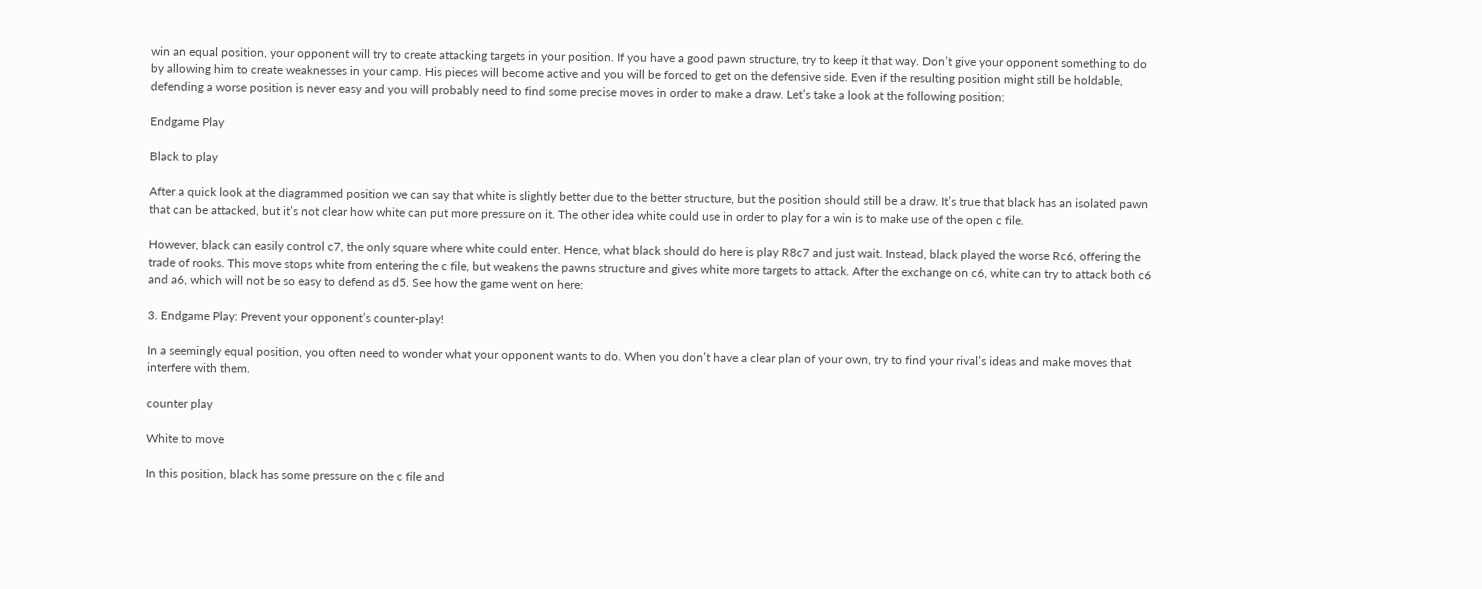win an equal position, your opponent will try to create attacking targets in your position. If you have a good pawn structure, try to keep it that way. Don’t give your opponent something to do by allowing him to create weaknesses in your camp. His pieces will become active and you will be forced to get on the defensive side. Even if the resulting position might still be holdable, defending a worse position is never easy and you will probably need to find some precise moves in order to make a draw. Let’s take a look at the following position:

Endgame Play

Black to play

After a quick look at the diagrammed position we can say that white is slightly better due to the better structure, but the position should still be a draw. It’s true that black has an isolated pawn that can be attacked, but it’s not clear how white can put more pressure on it. The other idea white could use in order to play for a win is to make use of the open c file.

However, black can easily control c7, the only square where white could enter. Hence, what black should do here is play R8c7 and just wait. Instead, black played the worse Rc6, offering the trade of rooks. This move stops white from entering the c file, but weakens the pawns structure and gives white more targets to attack. After the exchange on c6, white can try to attack both c6 and a6, which will not be so easy to defend as d5. See how the game went on here:

3. Endgame Play: Prevent your opponent’s counter-play!

In a seemingly equal position, you often need to wonder what your opponent wants to do. When you don’t have a clear plan of your own, try to find your rival’s ideas and make moves that interfere with them.

counter play

White to move

In this position, black has some pressure on the c file and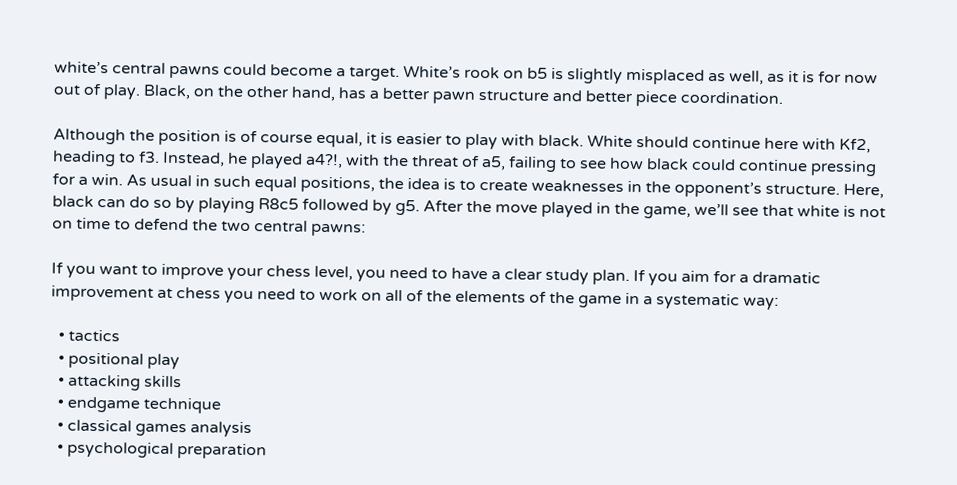white’s central pawns could become a target. White’s rook on b5 is slightly misplaced as well, as it is for now out of play. Black, on the other hand, has a better pawn structure and better piece coordination.

Although the position is of course equal, it is easier to play with black. White should continue here with Kf2, heading to f3. Instead, he played a4?!, with the threat of a5, failing to see how black could continue pressing for a win. As usual in such equal positions, the idea is to create weaknesses in the opponent’s structure. Here, black can do so by playing R8c5 followed by g5. After the move played in the game, we’ll see that white is not on time to defend the two central pawns:

If you want to improve your chess level, you need to have a clear study plan. If you aim for a dramatic improvement at chess you need to work on all of the elements of the game in a systematic way:

  • tactics
  • positional play
  • attacking skills
  • endgame technique
  • classical games analysis
  • psychological preparation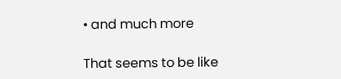• and much more

That seems to be like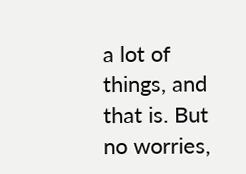a lot of things, and that is. But no worries,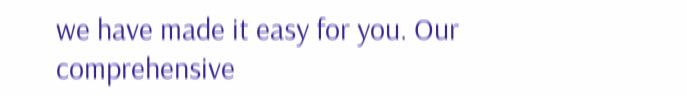we have made it easy for you. Our comprehensive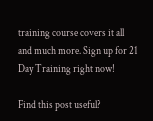training course covers it all and much more. Sign up for 21 Day Training right now!

Find this post useful?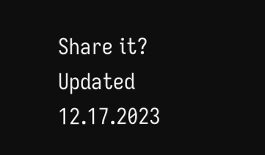Share it?
Updated 12.17.2023